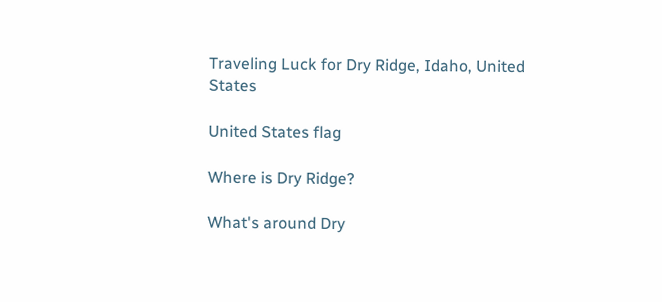Traveling Luck for Dry Ridge, Idaho, United States

United States flag

Where is Dry Ridge?

What's around Dry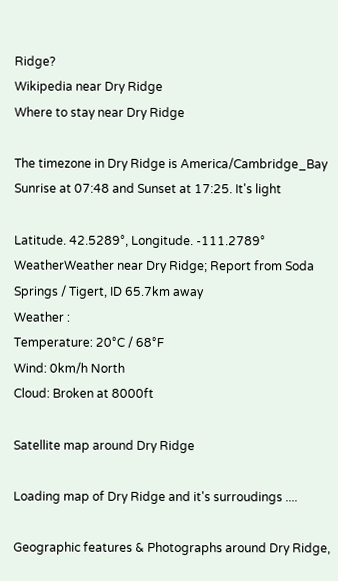Ridge?
Wikipedia near Dry Ridge
Where to stay near Dry Ridge

The timezone in Dry Ridge is America/Cambridge_Bay
Sunrise at 07:48 and Sunset at 17:25. It's light

Latitude. 42.5289°, Longitude. -111.2789°
WeatherWeather near Dry Ridge; Report from Soda Springs / Tigert, ID 65.7km away
Weather :
Temperature: 20°C / 68°F
Wind: 0km/h North
Cloud: Broken at 8000ft

Satellite map around Dry Ridge

Loading map of Dry Ridge and it's surroudings ....

Geographic features & Photographs around Dry Ridge,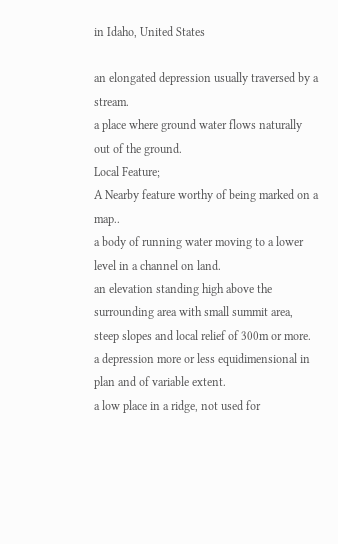in Idaho, United States

an elongated depression usually traversed by a stream.
a place where ground water flows naturally out of the ground.
Local Feature;
A Nearby feature worthy of being marked on a map..
a body of running water moving to a lower level in a channel on land.
an elevation standing high above the surrounding area with small summit area, steep slopes and local relief of 300m or more.
a depression more or less equidimensional in plan and of variable extent.
a low place in a ridge, not used for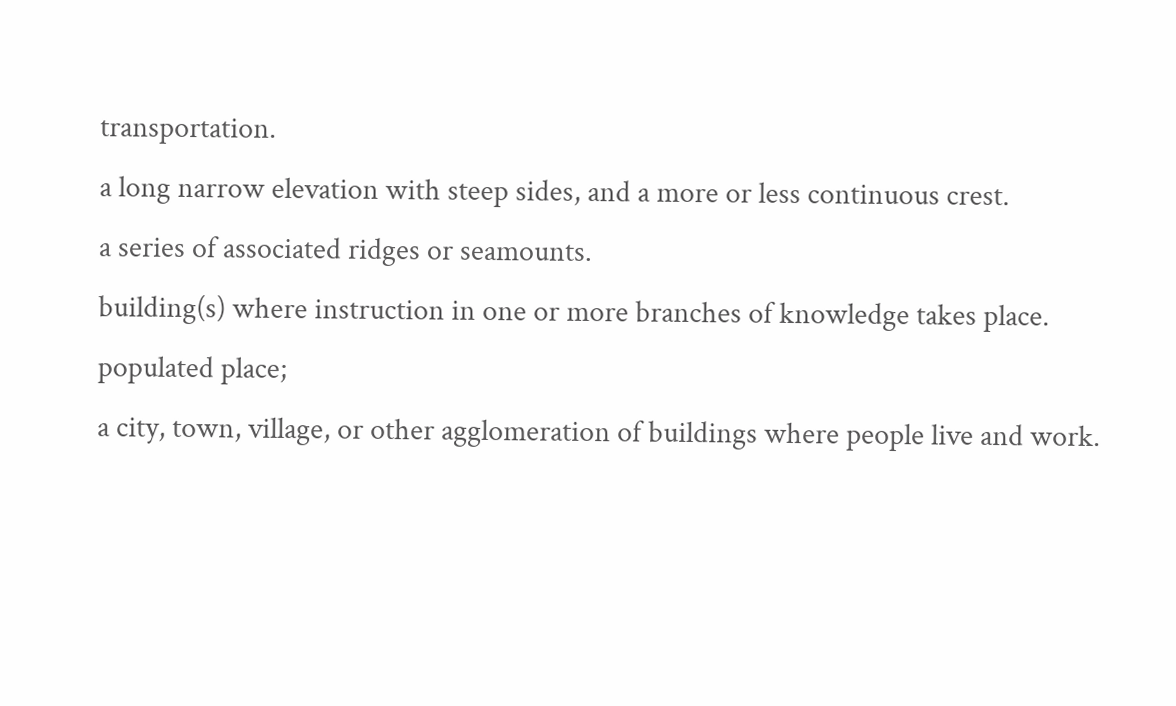transportation.
a long narrow elevation with steep sides, and a more or less continuous crest.
a series of associated ridges or seamounts.
building(s) where instruction in one or more branches of knowledge takes place.
populated place;
a city, town, village, or other agglomeration of buildings where people live and work.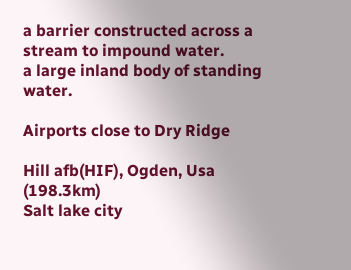a barrier constructed across a stream to impound water.
a large inland body of standing water.

Airports close to Dry Ridge

Hill afb(HIF), Ogden, Usa (198.3km)
Salt lake city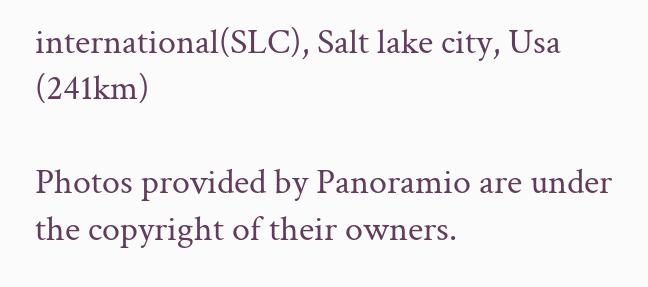international(SLC), Salt lake city, Usa (241km)

Photos provided by Panoramio are under the copyright of their owners.